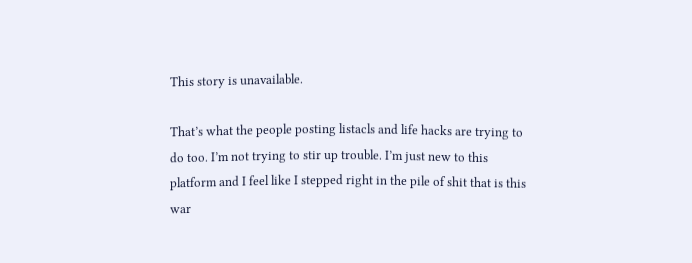This story is unavailable.

That’s what the people posting listacls and life hacks are trying to do too. I’m not trying to stir up trouble. I’m just new to this platform and I feel like I stepped right in the pile of shit that is this war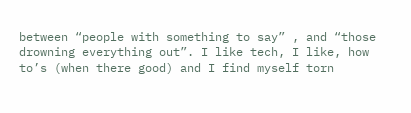between “people with something to say” , and “those drowning everything out”. I like tech, I like, how to’s (when there good) and I find myself torn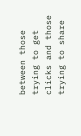between those trying to get clicks and those trying to share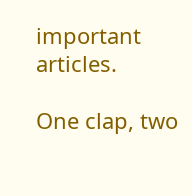important articles.

One clap, two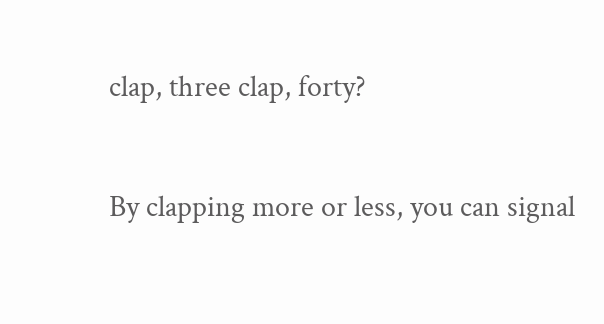clap, three clap, forty?

By clapping more or less, you can signal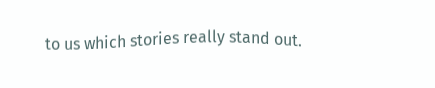to us which stories really stand out.